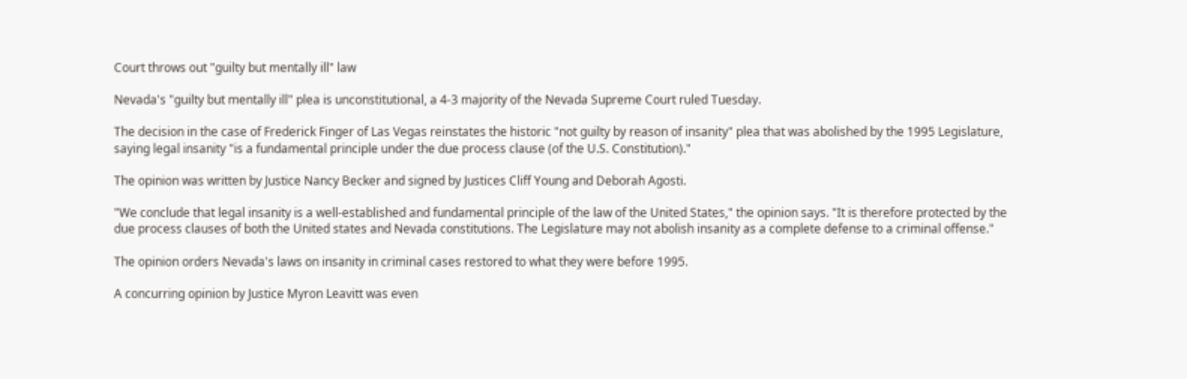Court throws out "guilty but mentally ill" law

Nevada's "guilty but mentally ill" plea is unconstitutional, a 4-3 majority of the Nevada Supreme Court ruled Tuesday.

The decision in the case of Frederick Finger of Las Vegas reinstates the historic "not guilty by reason of insanity" plea that was abolished by the 1995 Legislature, saying legal insanity "is a fundamental principle under the due process clause (of the U.S. Constitution)."

The opinion was written by Justice Nancy Becker and signed by Justices Cliff Young and Deborah Agosti.

"We conclude that legal insanity is a well-established and fundamental principle of the law of the United States," the opinion says. "It is therefore protected by the due process clauses of both the United states and Nevada constitutions. The Legislature may not abolish insanity as a complete defense to a criminal offense."

The opinion orders Nevada's laws on insanity in criminal cases restored to what they were before 1995.

A concurring opinion by Justice Myron Leavitt was even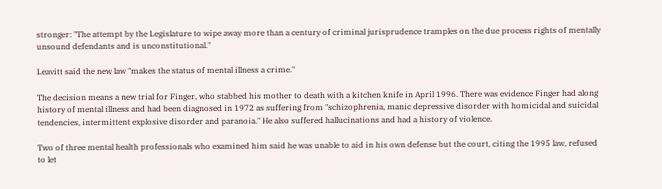stronger: "The attempt by the Legislature to wipe away more than a century of criminal jurisprudence tramples on the due process rights of mentally unsound defendants and is unconstitutional."

Leavitt said the new law "makes the status of mental illness a crime."

The decision means a new trial for Finger, who stabbed his mother to death with a kitchen knife in April 1996. There was evidence Finger had along history of mental illness and had been diagnosed in 1972 as suffering from "schizophrenia, manic depressive disorder with homicidal and suicidal tendencies, intermittent explosive disorder and paranoia." He also suffered hallucinations and had a history of violence.

Two of three mental health professionals who examined him said he was unable to aid in his own defense but the court, citing the 1995 law, refused to let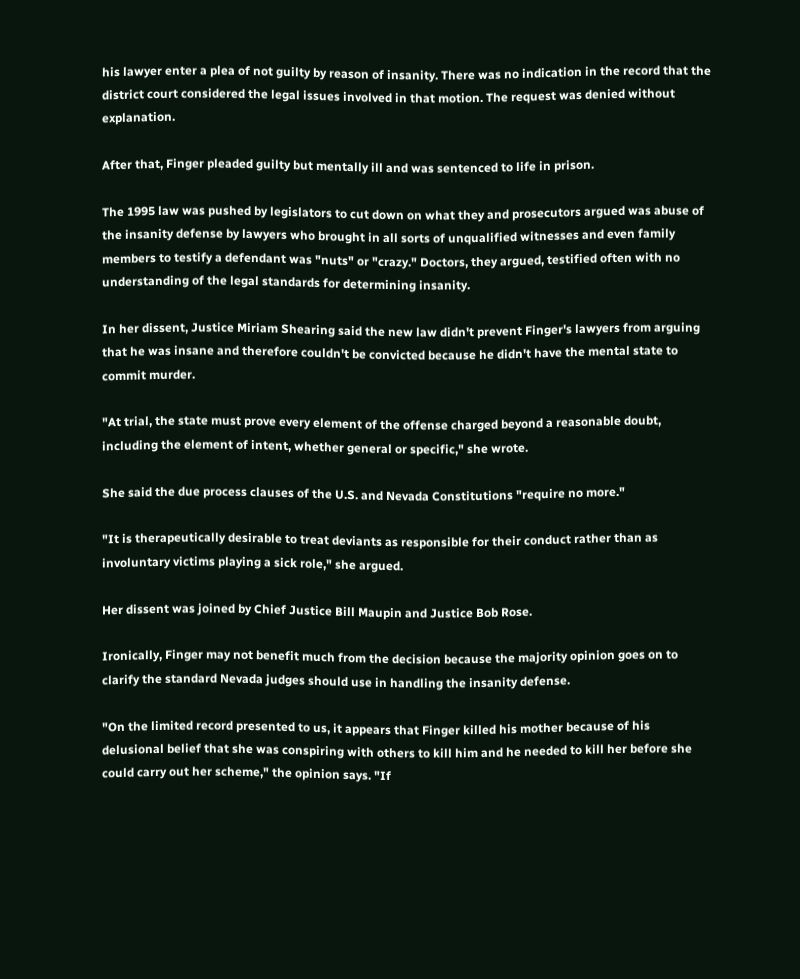his lawyer enter a plea of not guilty by reason of insanity. There was no indication in the record that the district court considered the legal issues involved in that motion. The request was denied without explanation.

After that, Finger pleaded guilty but mentally ill and was sentenced to life in prison.

The 1995 law was pushed by legislators to cut down on what they and prosecutors argued was abuse of the insanity defense by lawyers who brought in all sorts of unqualified witnesses and even family members to testify a defendant was "nuts" or "crazy." Doctors, they argued, testified often with no understanding of the legal standards for determining insanity.

In her dissent, Justice Miriam Shearing said the new law didn't prevent Finger's lawyers from arguing that he was insane and therefore couldn't be convicted because he didn't have the mental state to commit murder.

"At trial, the state must prove every element of the offense charged beyond a reasonable doubt, including the element of intent, whether general or specific," she wrote.

She said the due process clauses of the U.S. and Nevada Constitutions "require no more."

"It is therapeutically desirable to treat deviants as responsible for their conduct rather than as involuntary victims playing a sick role," she argued.

Her dissent was joined by Chief Justice Bill Maupin and Justice Bob Rose.

Ironically, Finger may not benefit much from the decision because the majority opinion goes on to clarify the standard Nevada judges should use in handling the insanity defense.

"On the limited record presented to us, it appears that Finger killed his mother because of his delusional belief that she was conspiring with others to kill him and he needed to kill her before she could carry out her scheme," the opinion says. "If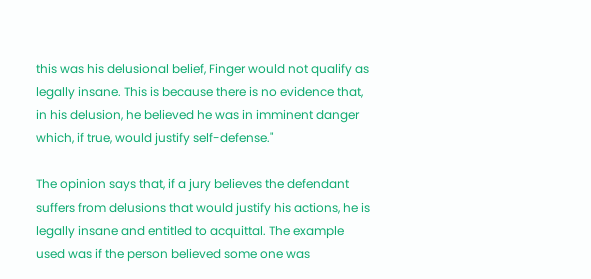this was his delusional belief, Finger would not qualify as legally insane. This is because there is no evidence that, in his delusion, he believed he was in imminent danger which, if true, would justify self-defense."

The opinion says that, if a jury believes the defendant suffers from delusions that would justify his actions, he is legally insane and entitled to acquittal. The example used was if the person believed some one was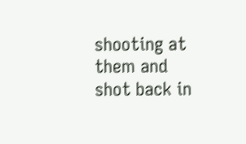shooting at them and shot back in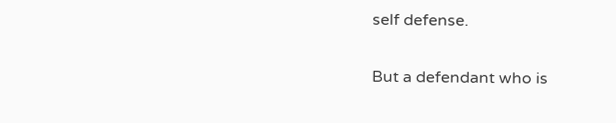self defense.

But a defendant who is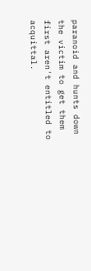paranoid and hunts down the victim to get them first aren't entitled to acquittal.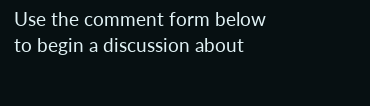Use the comment form below to begin a discussion about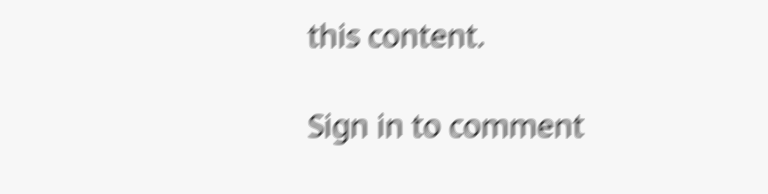this content.

Sign in to comment